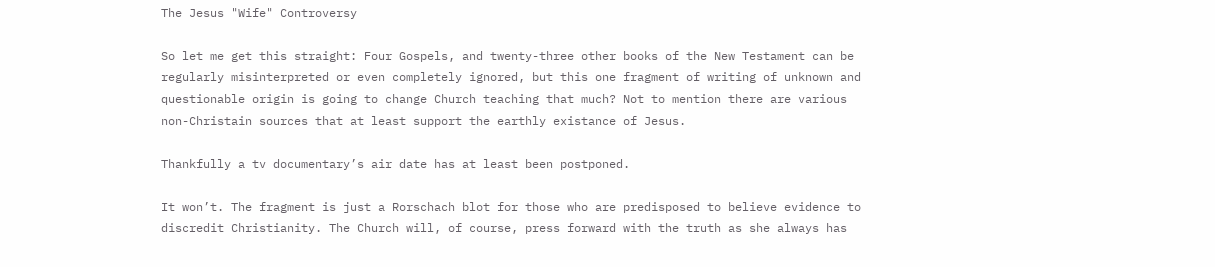The Jesus "Wife" Controversy

So let me get this straight: Four Gospels, and twenty-three other books of the New Testament can be regularly misinterpreted or even completely ignored, but this one fragment of writing of unknown and questionable origin is going to change Church teaching that much? Not to mention there are various non-Christain sources that at least support the earthly existance of Jesus.

Thankfully a tv documentary’s air date has at least been postponed.

It won’t. The fragment is just a Rorschach blot for those who are predisposed to believe evidence to discredit Christianity. The Church will, of course, press forward with the truth as she always has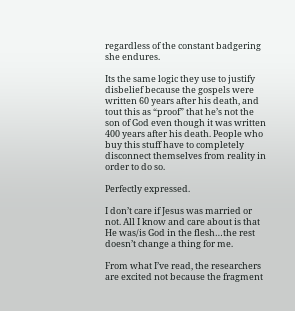regardless of the constant badgering she endures.

Its the same logic they use to justify disbelief because the gospels were written 60 years after his death, and tout this as “proof” that he’s not the son of God even though it was written 400 years after his death. People who buy this stuff have to completely disconnect themselves from reality in order to do so.

Perfectly expressed.

I don’t care if Jesus was married or not. All I know and care about is that He was/is God in the flesh…the rest doesn’t change a thing for me.

From what I’ve read, the researchers are excited not because the fragment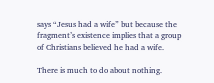says “Jesus had a wife” but because the fragment’s existence implies that a group of Christians believed he had a wife.

There is much to do about nothing.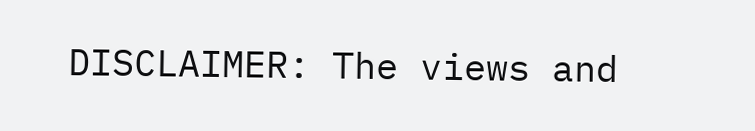DISCLAIMER: The views and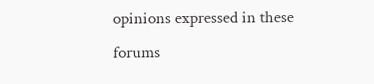opinions expressed in these forums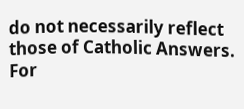do not necessarily reflect those of Catholic Answers. For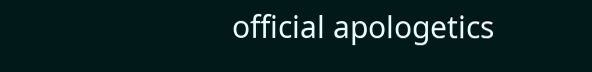official apologetics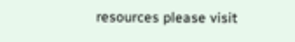resources please visit